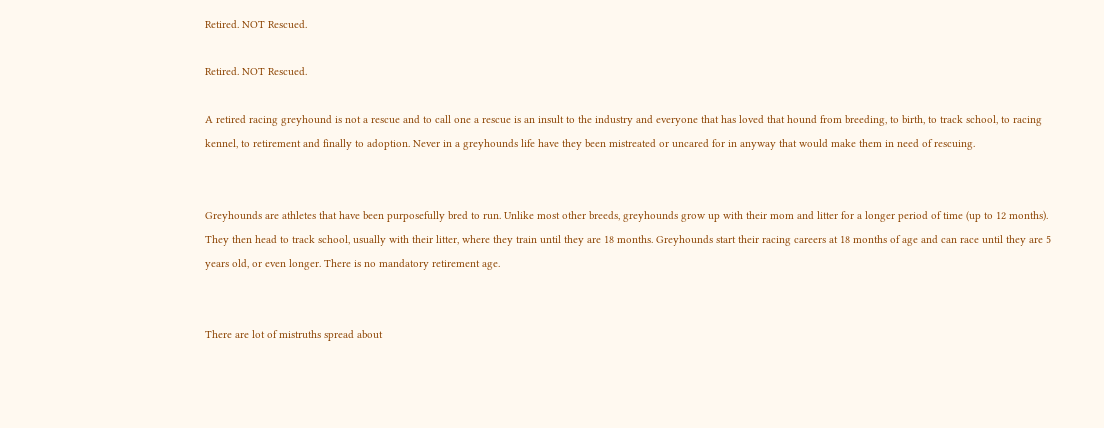Retired. NOT Rescued.

Retired. NOT Rescued.

A retired racing greyhound is not a rescue and to call one a rescue is an insult to the industry and everyone that has loved that hound from breeding, to birth, to track school, to racing kennel, to retirement and finally to adoption. Never in a greyhounds life have they been mistreated or uncared for in anyway that would make them in need of rescuing.


Greyhounds are athletes that have been purposefully bred to run. Unlike most other breeds, greyhounds grow up with their mom and litter for a longer period of time (up to 12 months). They then head to track school, usually with their litter, where they train until they are 18 months. Greyhounds start their racing careers at 18 months of age and can race until they are 5 years old, or even longer. There is no mandatory retirement age.


There are lot of mistruths spread about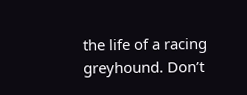the life of a racing greyhound. Don’t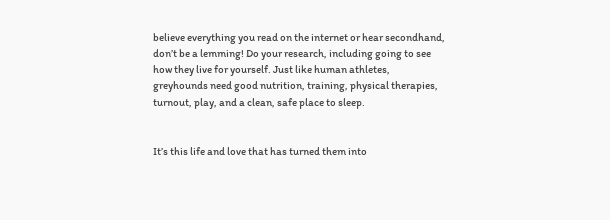believe everything you read on the internet or hear secondhand, don’t be a lemming! Do your research, including going to see how they live for yourself. Just like human athletes, greyhounds need good nutrition, training, physical therapies, turnout, play, and a clean, safe place to sleep.


It’s this life and love that has turned them into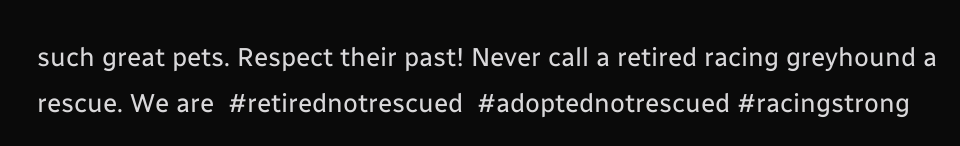such great pets. Respect their past! Never call a retired racing greyhound a rescue. We are  #retirednotrescued  #adoptednotrescued #racingstrong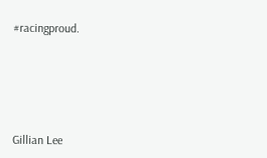#racingproud.





Gillian Lee